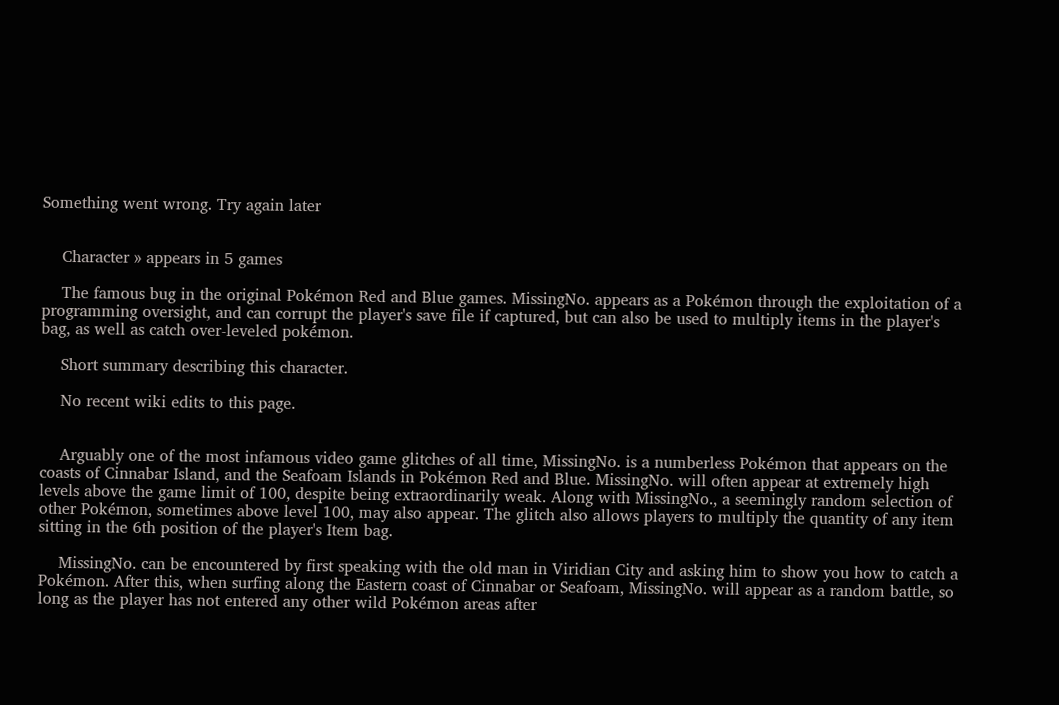Something went wrong. Try again later


    Character » appears in 5 games

    The famous bug in the original Pokémon Red and Blue games. MissingNo. appears as a Pokémon through the exploitation of a programming oversight, and can corrupt the player's save file if captured, but can also be used to multiply items in the player's bag, as well as catch over-leveled pokémon.

    Short summary describing this character.

    No recent wiki edits to this page.


    Arguably one of the most infamous video game glitches of all time, MissingNo. is a numberless Pokémon that appears on the coasts of Cinnabar Island, and the Seafoam Islands in Pokémon Red and Blue. MissingNo. will often appear at extremely high levels above the game limit of 100, despite being extraordinarily weak. Along with MissingNo., a seemingly random selection of other Pokémon, sometimes above level 100, may also appear. The glitch also allows players to multiply the quantity of any item sitting in the 6th position of the player's Item bag.

    MissingNo. can be encountered by first speaking with the old man in Viridian City and asking him to show you how to catch a Pokémon. After this, when surfing along the Eastern coast of Cinnabar or Seafoam, MissingNo. will appear as a random battle, so long as the player has not entered any other wild Pokémon areas after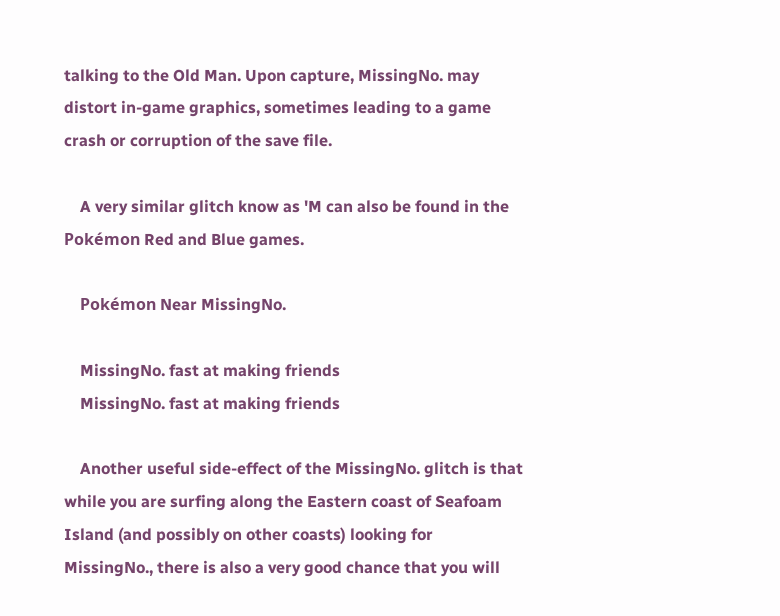talking to the Old Man. Upon capture, MissingNo. may distort in-game graphics, sometimes leading to a game crash or corruption of the save file.

    A very similar glitch know as 'M can also be found in the Pokémon Red and Blue games.

    Pokémon Near MissingNo.

    MissingNo. fast at making friends
    MissingNo. fast at making friends

    Another useful side-effect of the MissingNo. glitch is that while you are surfing along the Eastern coast of Seafoam Island (and possibly on other coasts) looking for MissingNo., there is also a very good chance that you will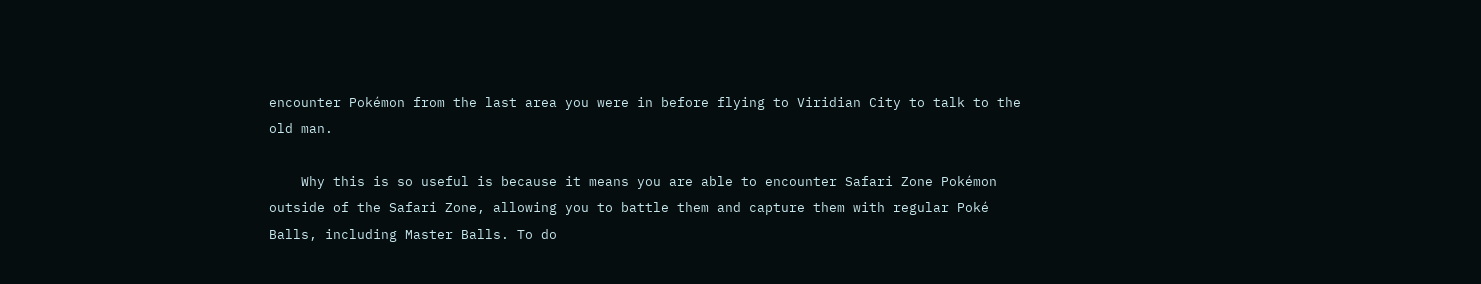encounter Pokémon from the last area you were in before flying to Viridian City to talk to the old man.

    Why this is so useful is because it means you are able to encounter Safari Zone Pokémon outside of the Safari Zone, allowing you to battle them and capture them with regular Poké Balls, including Master Balls. To do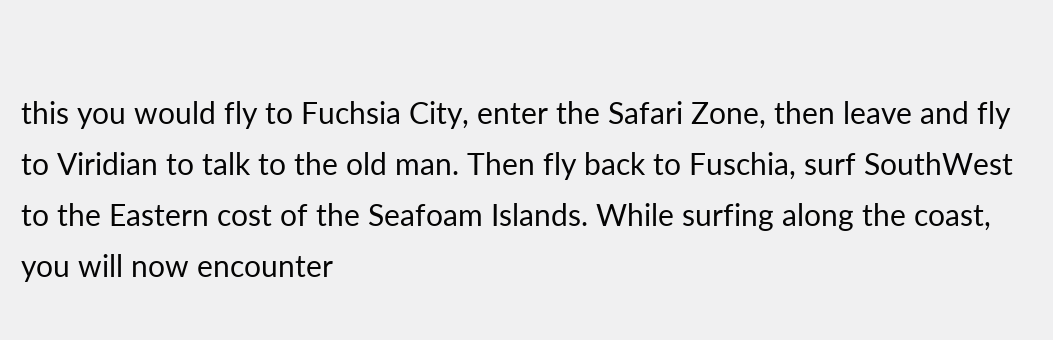this you would fly to Fuchsia City, enter the Safari Zone, then leave and fly to Viridian to talk to the old man. Then fly back to Fuschia, surf SouthWest to the Eastern cost of the Seafoam Islands. While surfing along the coast, you will now encounter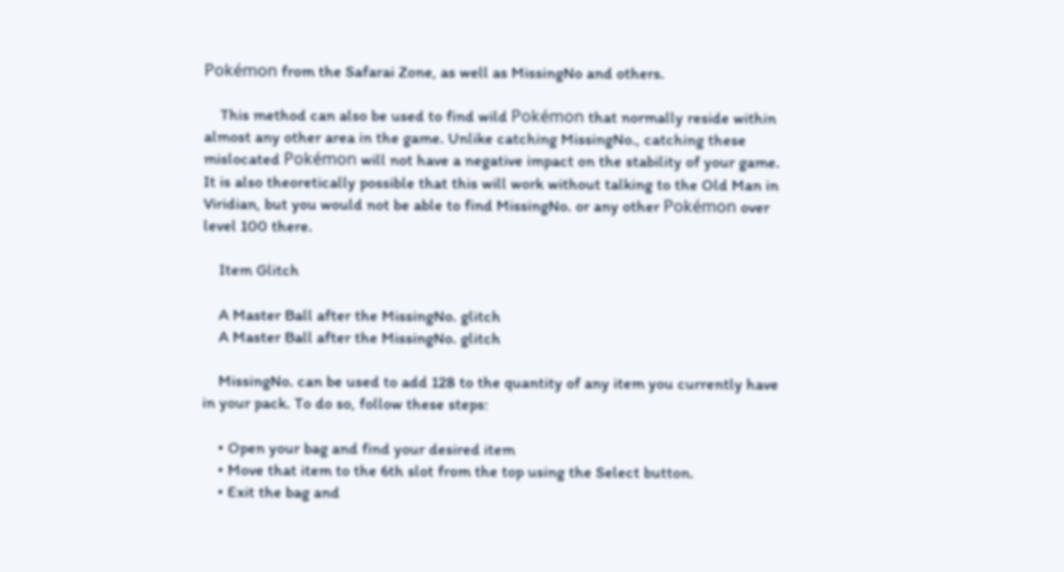Pokémon from the Safarai Zone, as well as MissingNo and others.

    This method can also be used to find wild Pokémon that normally reside within almost any other area in the game. Unlike catching MissingNo., catching these mislocated Pokémon will not have a negative impact on the stability of your game. It is also theoretically possible that this will work without talking to the Old Man in Viridian, but you would not be able to find MissingNo. or any other Pokémon over level 100 there.

    Item Glitch

    A Master Ball after the MissingNo. glitch
    A Master Ball after the MissingNo. glitch

    MissingNo. can be used to add 128 to the quantity of any item you currently have in your pack. To do so, follow these steps:

    • Open your bag and find your desired item
    • Move that item to the 6th slot from the top using the Select button.
    • Exit the bag and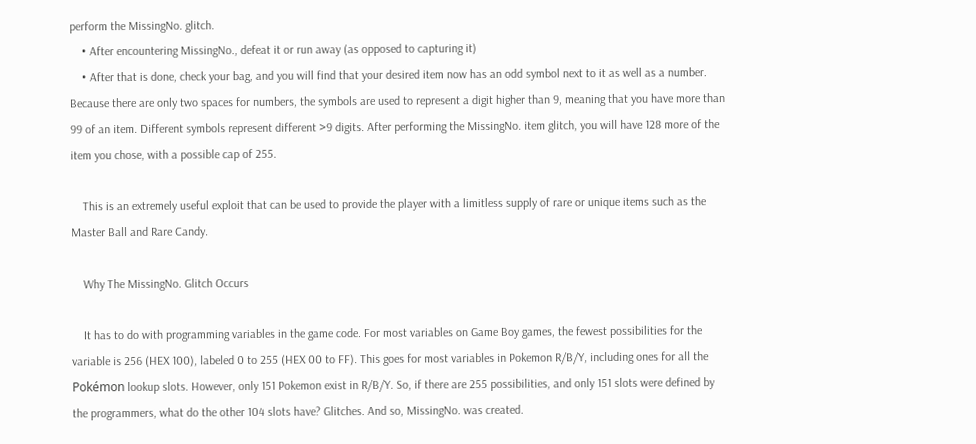perform the MissingNo. glitch.
    • After encountering MissingNo., defeat it or run away (as opposed to capturing it)
    • After that is done, check your bag, and you will find that your desired item now has an odd symbol next to it as well as a number. Because there are only two spaces for numbers, the symbols are used to represent a digit higher than 9, meaning that you have more than 99 of an item. Different symbols represent different >9 digits. After performing the MissingNo. item glitch, you will have 128 more of the item you chose, with a possible cap of 255.

    This is an extremely useful exploit that can be used to provide the player with a limitless supply of rare or unique items such as the Master Ball and Rare Candy.

    Why The MissingNo. Glitch Occurs

    It has to do with programming variables in the game code. For most variables on Game Boy games, the fewest possibilities for the variable is 256 (HEX 100), labeled 0 to 255 (HEX 00 to FF). This goes for most variables in Pokemon R/B/Y, including ones for all the Pokémon lookup slots. However, only 151 Pokemon exist in R/B/Y. So, if there are 255 possibilities, and only 151 slots were defined by the programmers, what do the other 104 slots have? Glitches. And so, MissingNo. was created.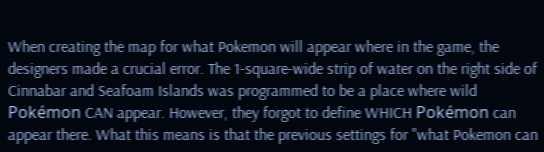When creating the map for what Pokemon will appear where in the game, the designers made a crucial error. The 1-square-wide strip of water on the right side of Cinnabar and Seafoam Islands was programmed to be a place where wild Pokémon CAN appear. However, they forgot to define WHICH Pokémon can appear there. What this means is that the previous settings for "what Pokemon can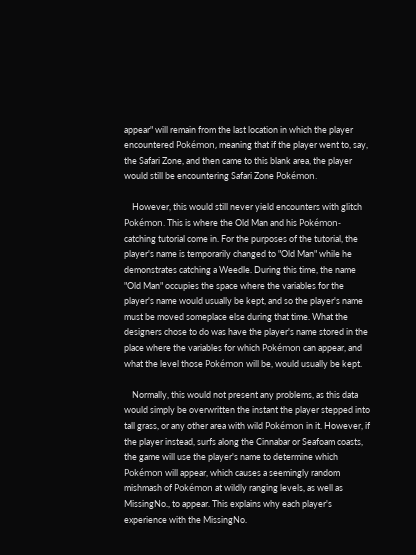appear" will remain from the last location in which the player encountered Pokémon, meaning that if the player went to, say, the Safari Zone, and then came to this blank area, the player would still be encountering Safari Zone Pokémon.

    However, this would still never yield encounters with glitch Pokémon. This is where the Old Man and his Pokémon-catching tutorial come in. For the purposes of the tutorial, the player's name is temporarily changed to "Old Man" while he demonstrates catching a Weedle. During this time, the name "Old Man" occupies the space where the variables for the player's name would usually be kept, and so the player's name must be moved someplace else during that time. What the designers chose to do was have the player's name stored in the place where the variables for which Pokémon can appear, and what the level those Pokémon will be, would usually be kept.

    Normally, this would not present any problems, as this data would simply be overwritten the instant the player stepped into tall grass, or any other area with wild Pokémon in it. However, if the player instead, surfs along the Cinnabar or Seafoam coasts, the game will use the player's name to determine which Pokémon will appear, which causes a seemingly random mishmash of Pokémon at wildly ranging levels, as well as MissingNo., to appear. This explains why each player's experience with the MissingNo.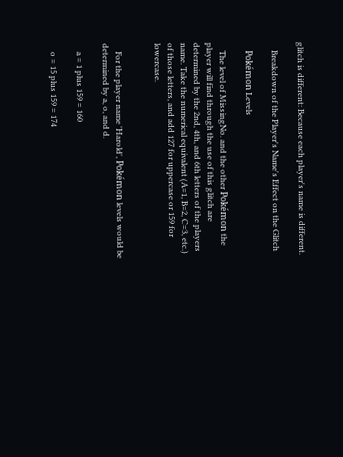glitch is different: Because each player's name is different.

    Breakdown of the Player's Name's Effect on the Glitch

    Pokémon Levels

    The level of MissingNo. and the other Pokémon the player will find through the use of this glitch are determined by the 2nd, 4th, and 6th letters of the players name. Take the numerical equivalent (A=1, B=2, C=3, etc.) of those letters, and add 127 for uppercase or 159 for lowercase.


    For the player name 'Harold', Pokémon levels would be determined by a, o, and d.

    a = 1 plus 159 = 160

    o = 15 plus 159 = 174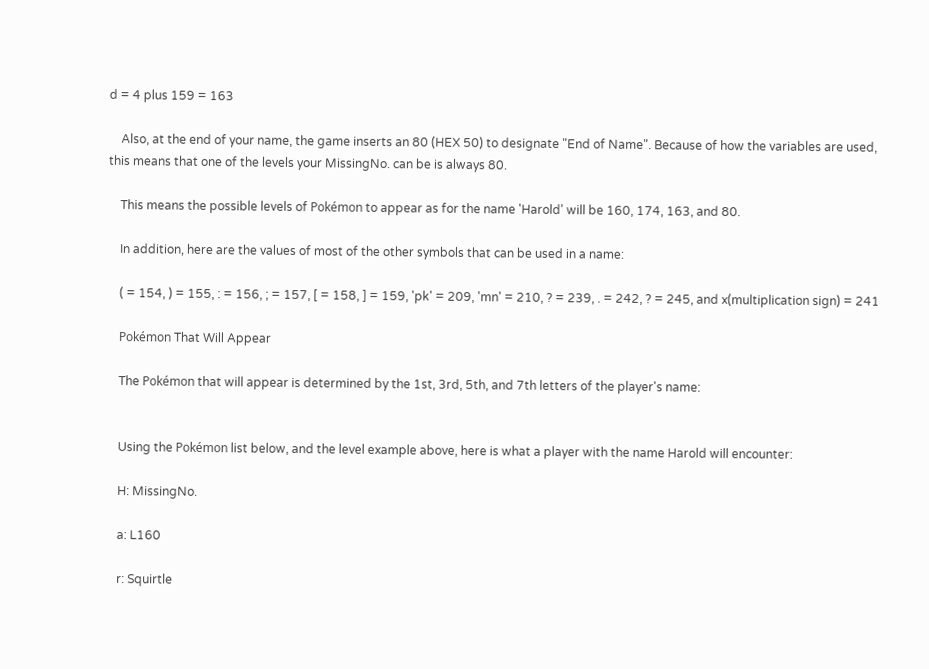d = 4 plus 159 = 163

    Also, at the end of your name, the game inserts an 80 (HEX 50) to designate "End of Name". Because of how the variables are used, this means that one of the levels your MissingNo. can be is always 80.

    This means the possible levels of Pokémon to appear as for the name 'Harold' will be 160, 174, 163, and 80.

    In addition, here are the values of most of the other symbols that can be used in a name:

    ( = 154, ) = 155, : = 156, ; = 157, [ = 158, ] = 159, 'pk' = 209, 'mn' = 210, ? = 239, . = 242, ? = 245, and x(multiplication sign) = 241

    Pokémon That Will Appear

    The Pokémon that will appear is determined by the 1st, 3rd, 5th, and 7th letters of the player's name:


    Using the Pokémon list below, and the level example above, here is what a player with the name Harold will encounter:

    H: MissingNo.

    a: L160

    r: Squirtle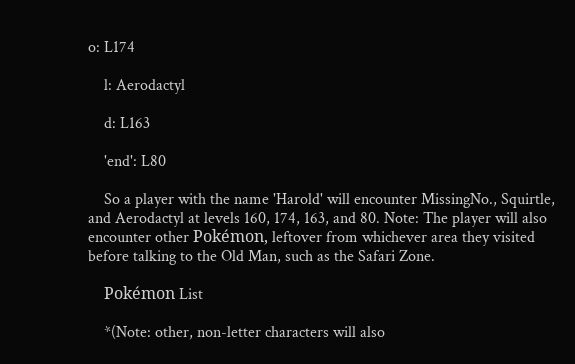o: L174

    l: Aerodactyl

    d: L163

    'end': L80

    So a player with the name 'Harold' will encounter MissingNo., Squirtle, and Aerodactyl at levels 160, 174, 163, and 80. Note: The player will also encounter other Pokémon, leftover from whichever area they visited before talking to the Old Man, such as the Safari Zone.

    Pokémon List

    *(Note: other, non-letter characters will also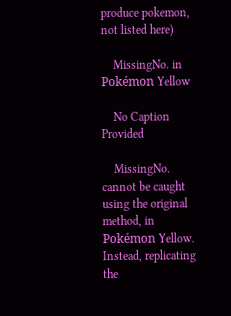produce pokemon, not listed here)

    MissingNo. in Pokémon Yellow

    No Caption Provided

    MissingNo. cannot be caught using the original method, in Pokémon Yellow. Instead, replicating the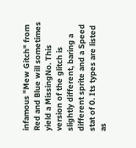infamous "Mew Gitch" from Red and Blue will sometimes yield a MissingNo. This version of the glitch is slightly different, baring a different sprite and a Speed stat of 0. Its types are listed as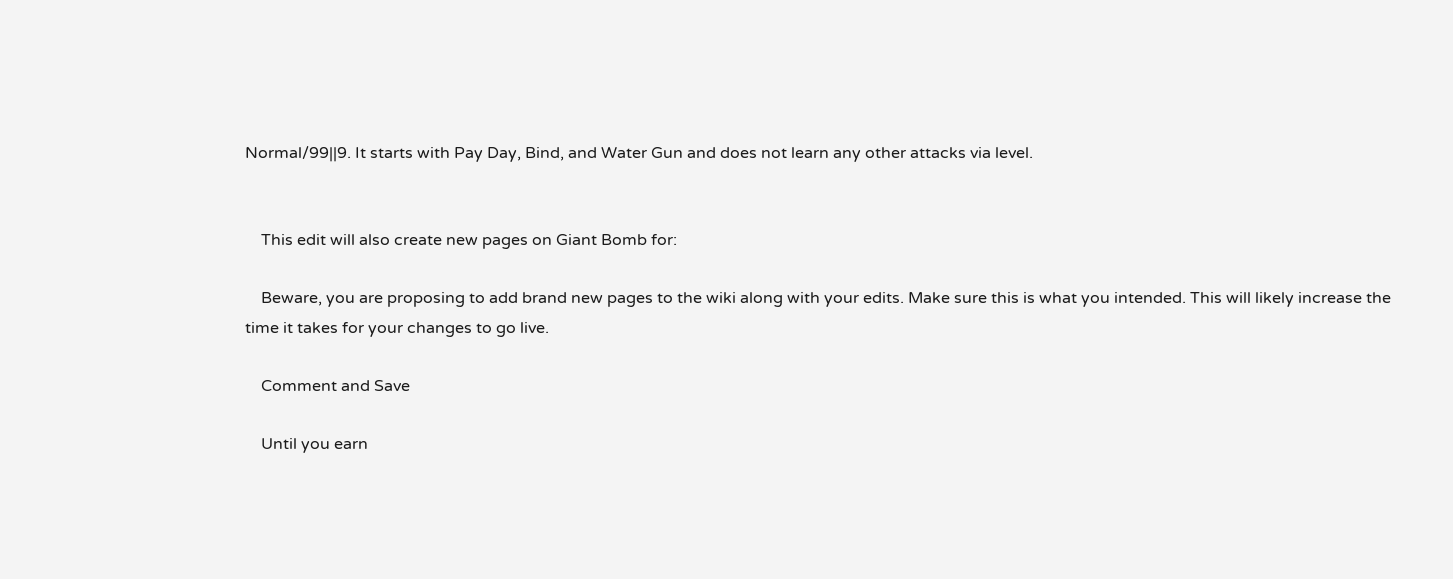Normal/99||9. It starts with Pay Day, Bind, and Water Gun and does not learn any other attacks via level.


    This edit will also create new pages on Giant Bomb for:

    Beware, you are proposing to add brand new pages to the wiki along with your edits. Make sure this is what you intended. This will likely increase the time it takes for your changes to go live.

    Comment and Save

    Until you earn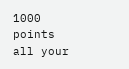1000 points all your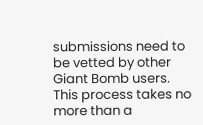submissions need to be vetted by other Giant Bomb users. This process takes no more than a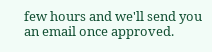few hours and we'll send you an email once approved.